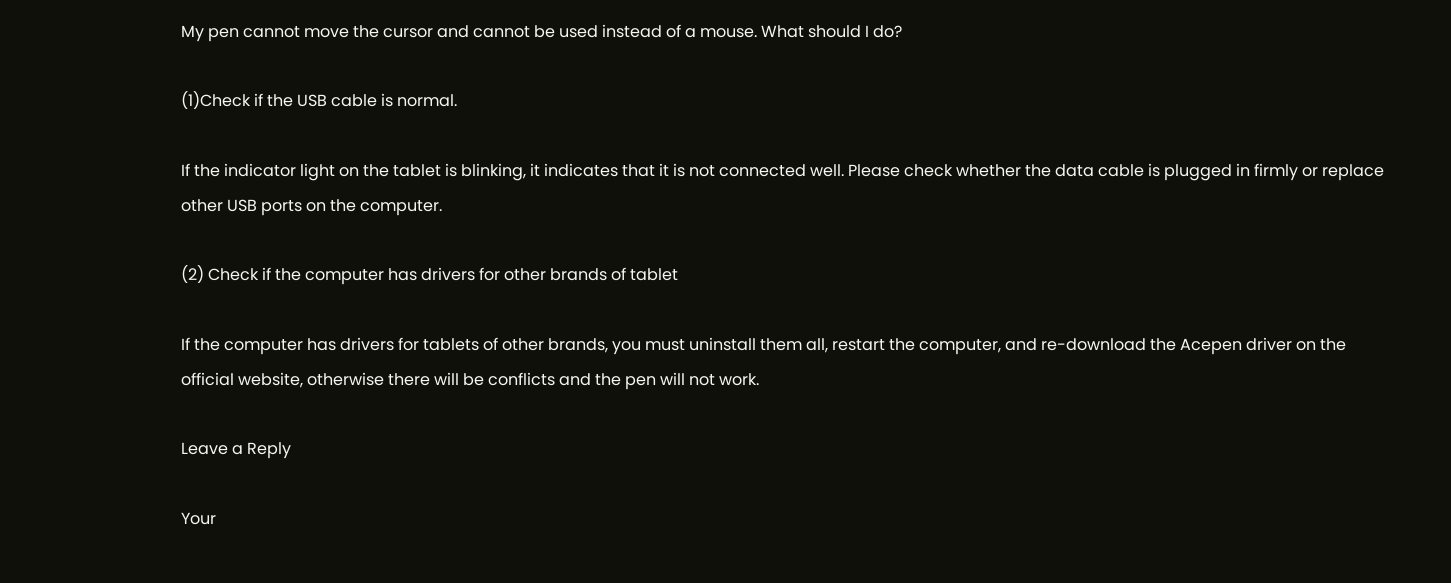My pen cannot move the cursor and cannot be used instead of a mouse. What should I do?

(1)Check if the USB cable is normal.

If the indicator light on the tablet is blinking, it indicates that it is not connected well. Please check whether the data cable is plugged in firmly or replace other USB ports on the computer.

(2) Check if the computer has drivers for other brands of tablet

If the computer has drivers for tablets of other brands, you must uninstall them all, restart the computer, and re-download the Acepen driver on the official website, otherwise there will be conflicts and the pen will not work.

Leave a Reply

Your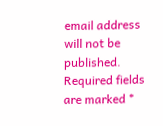email address will not be published. Required fields are marked *